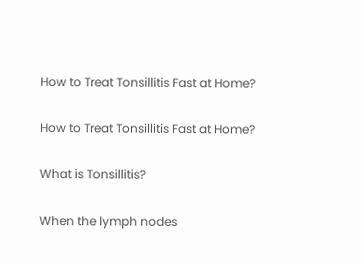How to Treat Tonsillitis Fast at Home?

How to Treat Tonsillitis Fast at Home?

What is Tonsillitis?

When the lymph nodes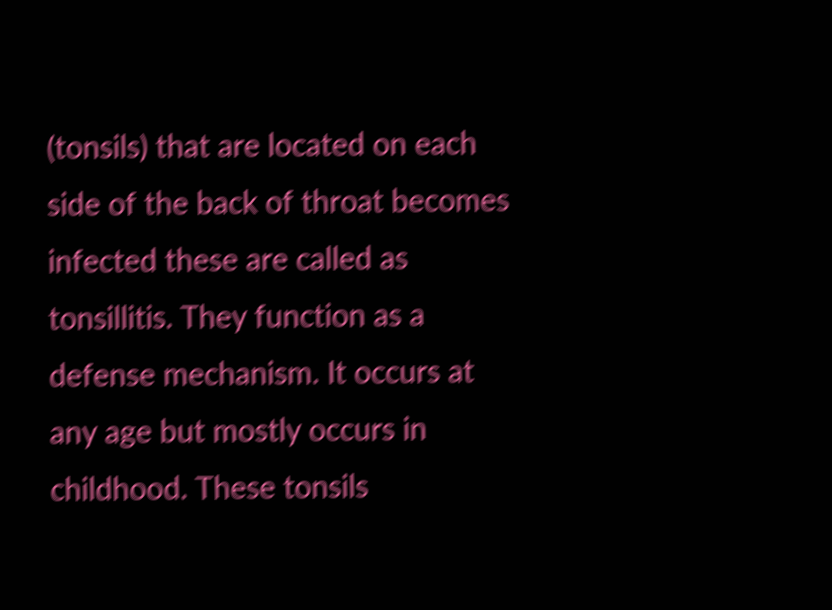(tonsils) that are located on each side of the back of throat becomes infected these are called as tonsillitis. They function as a defense mechanism. It occurs at any age but mostly occurs in childhood. These tonsils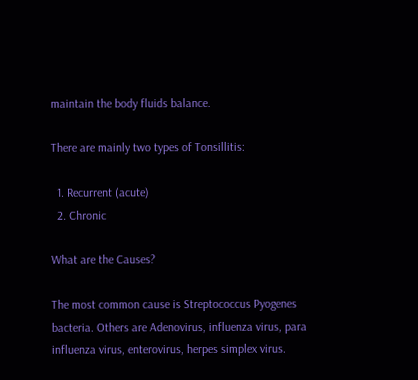maintain the body fluids balance.

There are mainly two types of Tonsillitis:

  1. Recurrent (acute)
  2. Chronic

What are the Causes?

The most common cause is Streptococcus Pyogenes bacteria. Others are Adenovirus, influenza virus, para influenza virus, enterovirus, herpes simplex virus.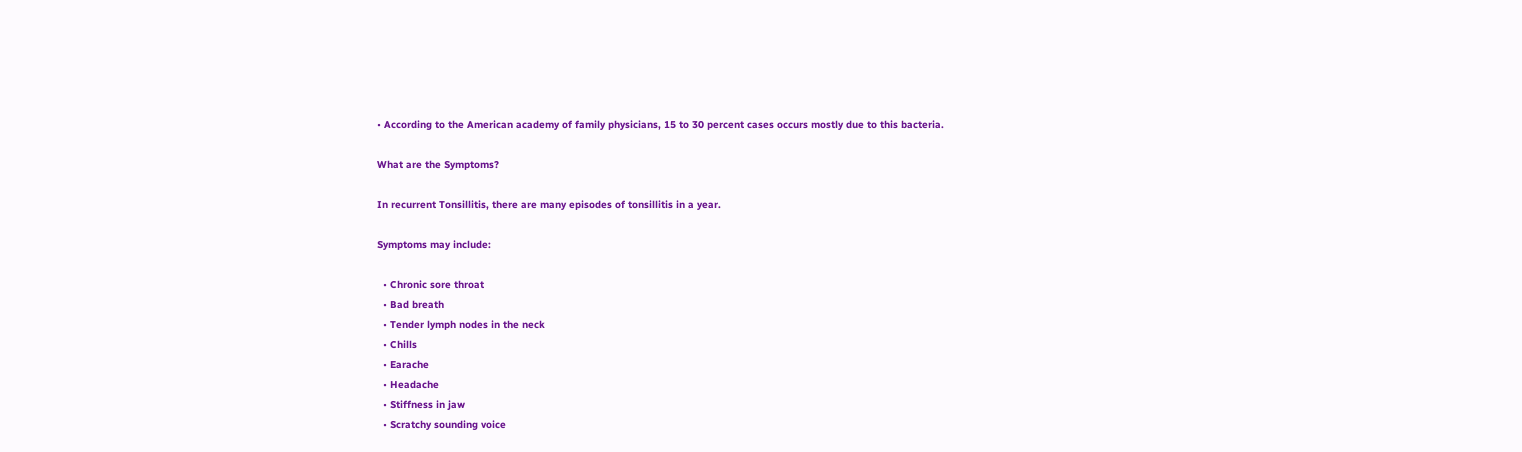• According to the American academy of family physicians, 15 to 30 percent cases occurs mostly due to this bacteria.

What are the Symptoms?

In recurrent Tonsillitis, there are many episodes of tonsillitis in a year.

Symptoms may include:

  • Chronic sore throat
  • Bad breath
  • Tender lymph nodes in the neck
  • Chills
  • Earache
  • Headache
  • Stiffness in jaw
  • Scratchy sounding voice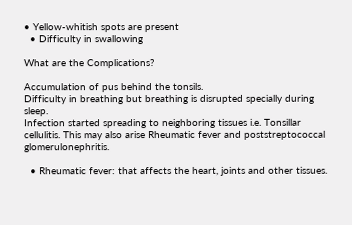• Yellow-whitish spots are present
  • Difficulty in swallowing

What are the Complications?

Accumulation of pus behind the tonsils.
Difficulty in breathing but breathing is disrupted specially during sleep.
Infection started spreading to neighboring tissues i.e. Tonsillar cellulitis. This may also arise Rheumatic fever and poststreptococcal glomerulonephritis.

  • Rheumatic fever: that affects the heart, joints and other tissues.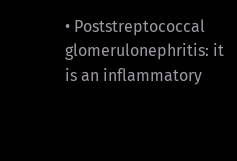• Poststreptococcal glomerulonephritis: it is an inflammatory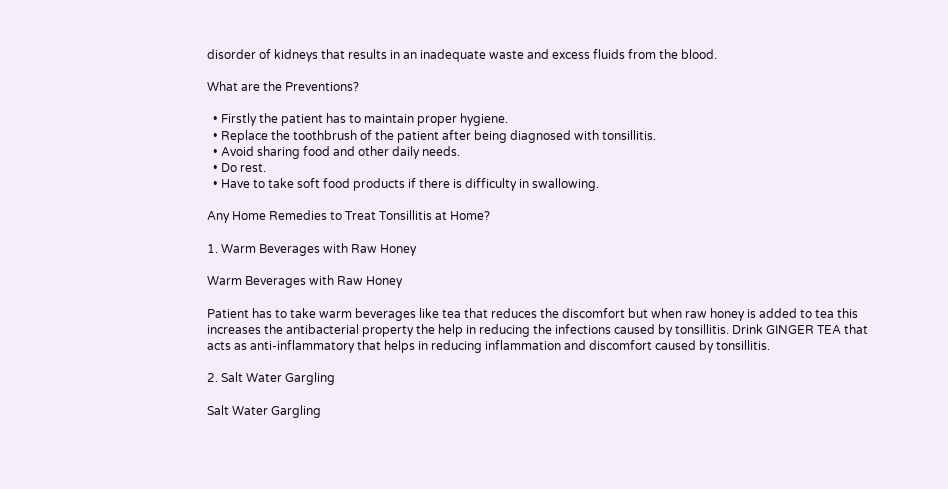disorder of kidneys that results in an inadequate waste and excess fluids from the blood.

What are the Preventions?

  • Firstly the patient has to maintain proper hygiene.
  • Replace the toothbrush of the patient after being diagnosed with tonsillitis.
  • Avoid sharing food and other daily needs.
  • Do rest.
  • Have to take soft food products if there is difficulty in swallowing.

Any Home Remedies to Treat Tonsillitis at Home?

1. Warm Beverages with Raw Honey

Warm Beverages with Raw Honey

Patient has to take warm beverages like tea that reduces the discomfort but when raw honey is added to tea this increases the antibacterial property the help in reducing the infections caused by tonsillitis. Drink GINGER TEA that acts as anti-inflammatory that helps in reducing inflammation and discomfort caused by tonsillitis.

2. Salt Water Gargling

Salt Water Gargling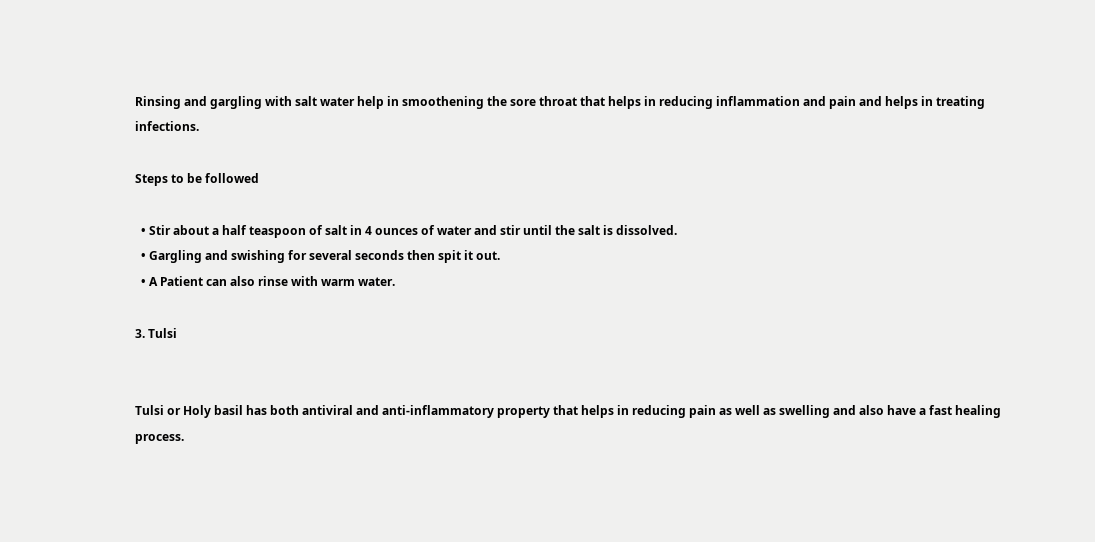Rinsing and gargling with salt water help in smoothening the sore throat that helps in reducing inflammation and pain and helps in treating infections.

Steps to be followed

  • Stir about a half teaspoon of salt in 4 ounces of water and stir until the salt is dissolved.
  • Gargling and swishing for several seconds then spit it out.
  • A Patient can also rinse with warm water.

3. Tulsi


Tulsi or Holy basil has both antiviral and anti-inflammatory property that helps in reducing pain as well as swelling and also have a fast healing process.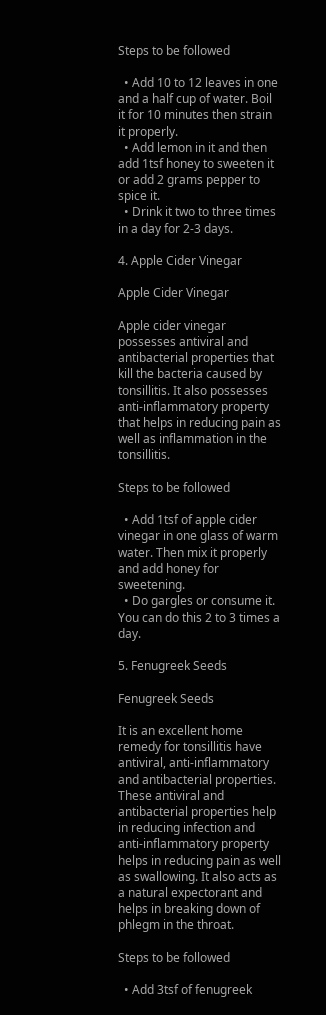Steps to be followed

  • Add 10 to 12 leaves in one and a half cup of water. Boil it for 10 minutes then strain it properly.
  • Add lemon in it and then add 1tsf honey to sweeten it or add 2 grams pepper to spice it.
  • Drink it two to three times in a day for 2-3 days.

4. Apple Cider Vinegar

Apple Cider Vinegar

Apple cider vinegar possesses antiviral and antibacterial properties that kill the bacteria caused by tonsillitis. It also possesses anti-inflammatory property that helps in reducing pain as well as inflammation in the tonsillitis.

Steps to be followed

  • Add 1tsf of apple cider vinegar in one glass of warm water. Then mix it properly and add honey for sweetening.
  • Do gargles or consume it. You can do this 2 to 3 times a day.

5. Fenugreek Seeds

Fenugreek Seeds

It is an excellent home remedy for tonsillitis have antiviral, anti-inflammatory and antibacterial properties. These antiviral and antibacterial properties help in reducing infection and anti-inflammatory property helps in reducing pain as well as swallowing. It also acts as a natural expectorant and helps in breaking down of phlegm in the throat.

Steps to be followed

  • Add 3tsf of fenugreek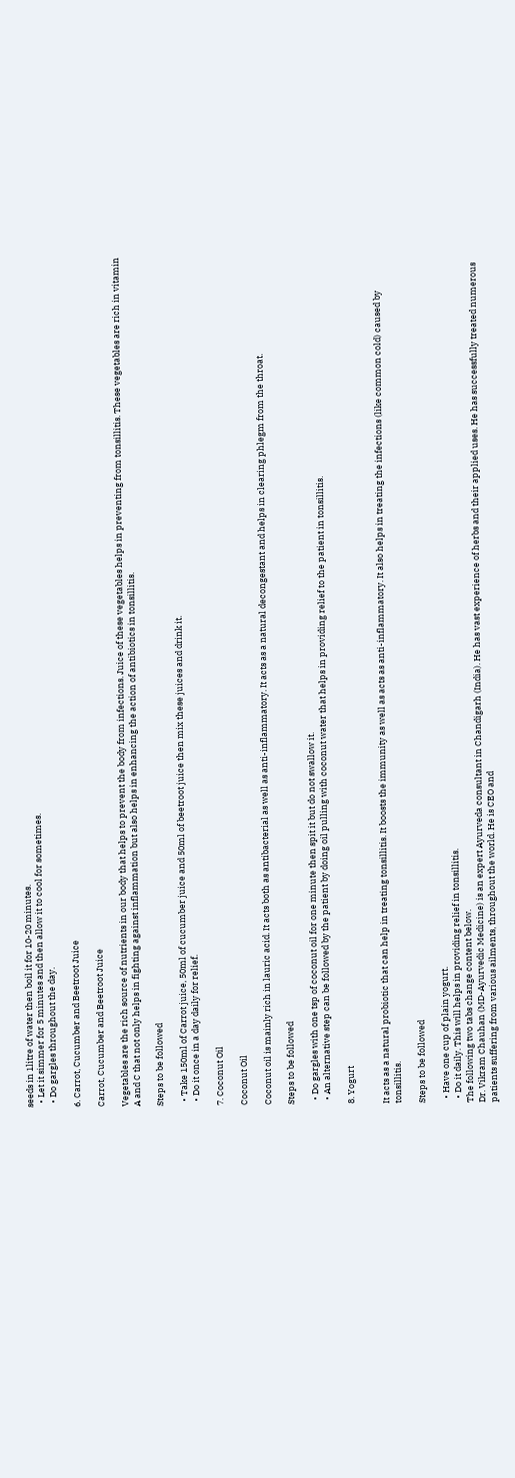seeds in 1litre of water then boil it for 10-20 minutes.
  • Let it simmer for 5 minutes and then allow it to cool for sometimes.
  • Do gargles throughout the day.

6. Carrot, Cucumber and Beetroot Juice

Carrot, Cucumber and Beetroot Juice

Vegetables are the rich source of nutrients in our body that helps to prevent the body from infections. Juice of these vegetables helps in preventing from tonsillitis. These vegetables are rich in vitamin A and C that not only helps in fighting against inflammation but also helps in enhancing the action of antibiotics in tonsillitis.

Steps to be followed

  • Take 150ml of Carrot juice, 50ml of cucumber juice and 50ml of beetroot juice then mix these juices and drink it.
  • Do it once in a day daily for relief.

7. Coconut Oil

Coconut Oil

Coconut oil is mainly rich in lauric acid. It acts both as antibacterial as well as anti-inflammatory. It acts as a natural decongestant and helps in clearing phlegm from the throat.

Steps to be followed

  • Do gargles with one tsp of coconut oil for one minute then spit it but do not swallow it.
  • An alternative step can be followed by the patient by doing oil pulling with coconut water that helps in providing relief to the patient in tonsillitis.

8. Yogurt


It acts as a natural probiotic that can help in treating tonsillitis. It boosts the immunity as well as acts as anti-inflammatory. It also helps in treating the infections (like common cold) caused by tonsillitis.

Steps to be followed

  • Have one cup of plain yogurt.
  • Do it daily. This will helps in providing relief in tonsillitis.
The following two tabs change content below.
Dr. Vikram Chauhan (MD-Ayurvedic Medicine) is an expert Ayurveda consultant in Chandigarh (India). He has vast experience of herbs and their applied uses. He has successfully treated numerous patients suffering from various ailments, throughout the world. He is CEO and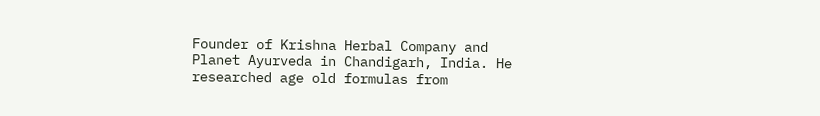Founder of Krishna Herbal Company and Planet Ayurveda in Chandigarh, India. He researched age old formulas from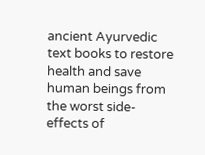ancient Ayurvedic text books to restore health and save human beings from the worst side-effects of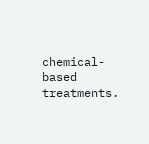chemical-based treatments.